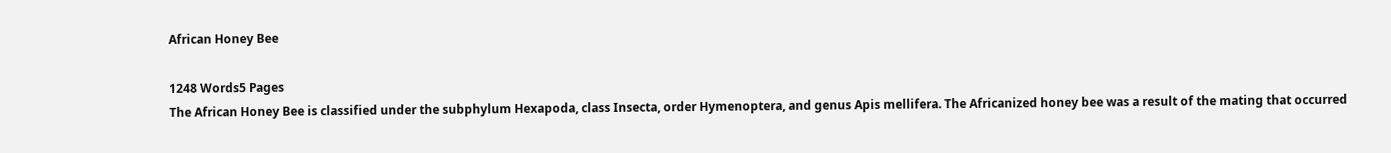African Honey Bee

1248 Words5 Pages
The African Honey Bee is classified under the subphylum Hexapoda, class Insecta, order Hymenoptera, and genus Apis mellifera. The Africanized honey bee was a result of the mating that occurred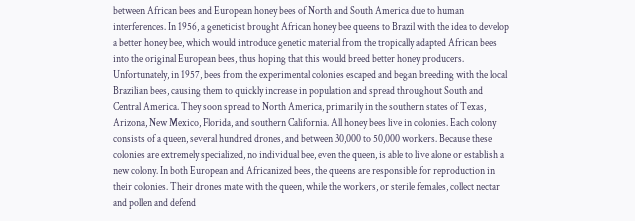between African bees and European honey bees of North and South America due to human interferences. In 1956, a geneticist brought African honey bee queens to Brazil with the idea to develop a better honey bee, which would introduce genetic material from the tropically adapted African bees into the original European bees, thus hoping that this would breed better honey producers. Unfortunately, in 1957, bees from the experimental colonies escaped and began breeding with the local Brazilian bees, causing them to quickly increase in population and spread throughout South and Central America. They soon spread to North America, primarily in the southern states of Texas, Arizona, New Mexico, Florida, and southern California. All honey bees live in colonies. Each colony consists of a queen, several hundred drones, and between 30,000 to 50,000 workers. Because these colonies are extremely specialized, no individual bee, even the queen, is able to live alone or establish a new colony. In both European and Africanized bees, the queens are responsible for reproduction in their colonies. Their drones mate with the queen, while the workers, or sterile females, collect nectar and pollen and defend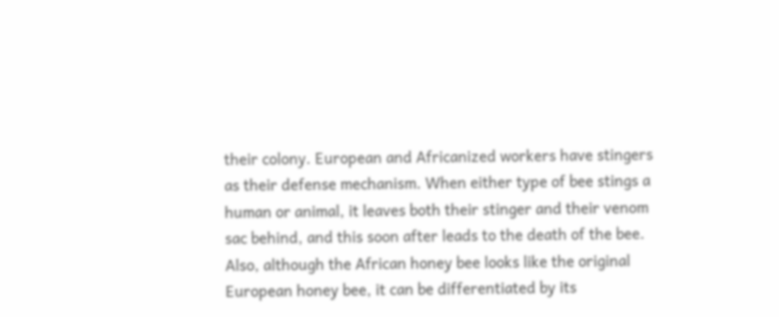their colony. European and Africanized workers have stingers as their defense mechanism. When either type of bee stings a human or animal, it leaves both their stinger and their venom sac behind, and this soon after leads to the death of the bee. Also, although the African honey bee looks like the original European honey bee, it can be differentiated by its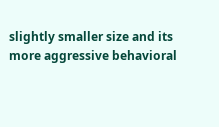slightly smaller size and its more aggressive behavioral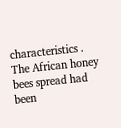characteristics . The African honey bees spread had been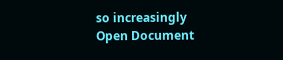so increasingly
Open Document